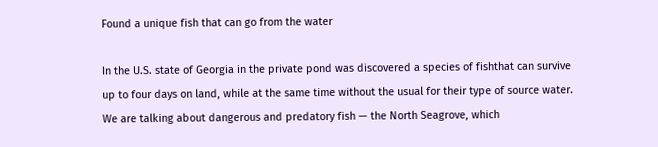Found a unique fish that can go from the water

In the U.S. state of Georgia in the private pond was discovered a species of fishthat can survive up to four days on land, while at the same time without the usual for their type of source water. We are talking about dangerous and predatory fish — the North Seagrove, which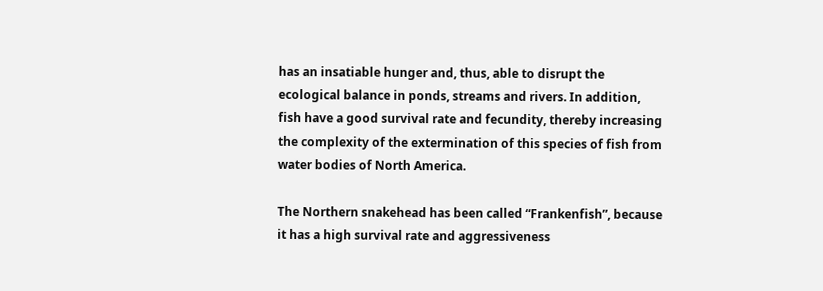has an insatiable hunger and, thus, able to disrupt the ecological balance in ponds, streams and rivers. In addition, fish have a good survival rate and fecundity, thereby increasing the complexity of the extermination of this species of fish from water bodies of North America.

The Northern snakehead has been called “Frankenfish”, because it has a high survival rate and aggressiveness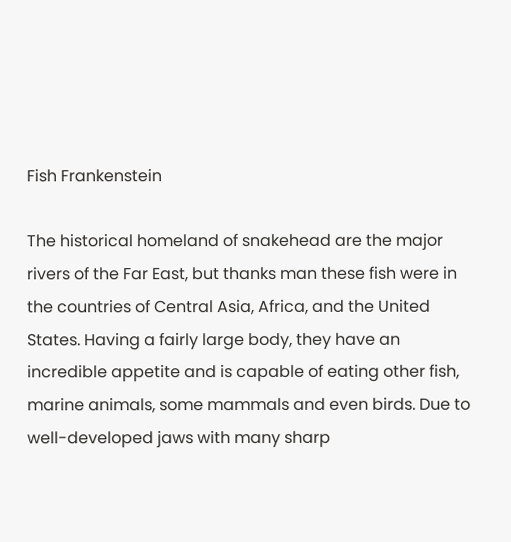Fish Frankenstein

The historical homeland of snakehead are the major rivers of the Far East, but thanks man these fish were in the countries of Central Asia, Africa, and the United States. Having a fairly large body, they have an incredible appetite and is capable of eating other fish, marine animals, some mammals and even birds. Due to well-developed jaws with many sharp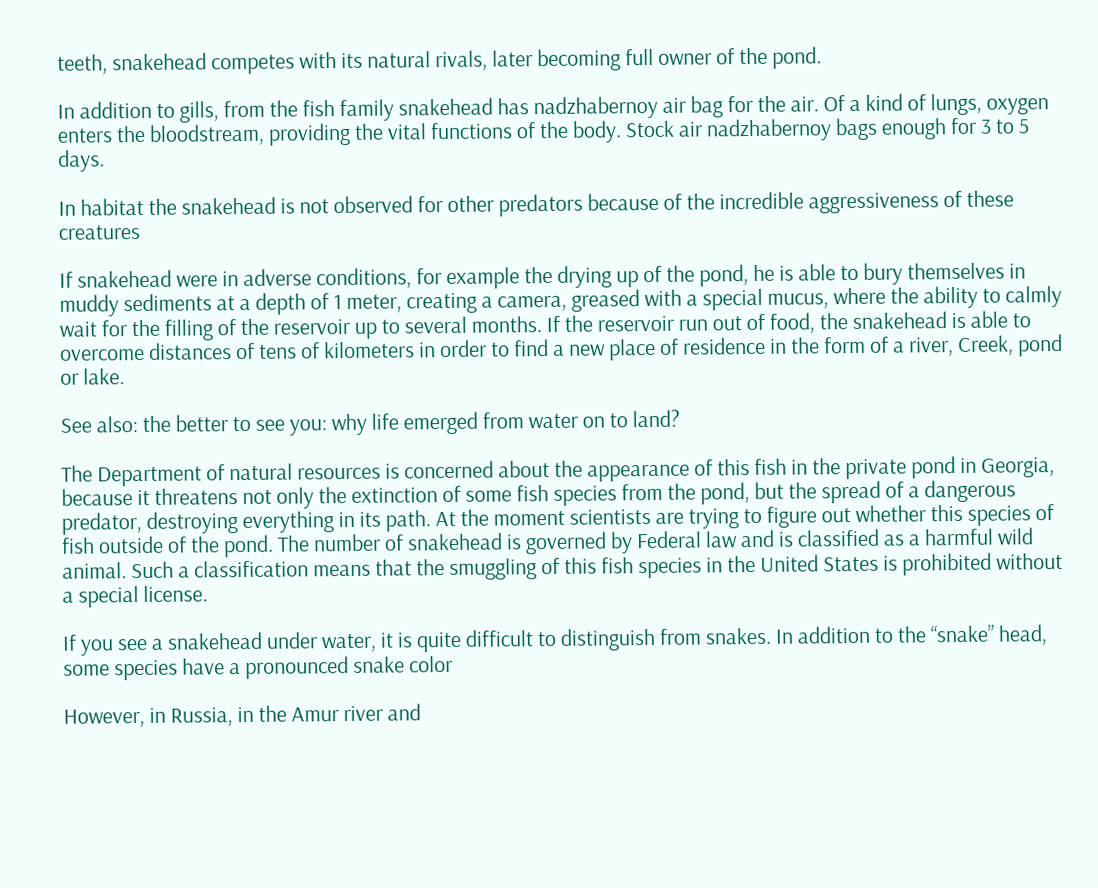teeth, snakehead competes with its natural rivals, later becoming full owner of the pond.

In addition to gills, from the fish family snakehead has nadzhabernoy air bag for the air. Of a kind of lungs, oxygen enters the bloodstream, providing the vital functions of the body. Stock air nadzhabernoy bags enough for 3 to 5 days.

In habitat the snakehead is not observed for other predators because of the incredible aggressiveness of these creatures

If snakehead were in adverse conditions, for example the drying up of the pond, he is able to bury themselves in muddy sediments at a depth of 1 meter, creating a camera, greased with a special mucus, where the ability to calmly wait for the filling of the reservoir up to several months. If the reservoir run out of food, the snakehead is able to overcome distances of tens of kilometers in order to find a new place of residence in the form of a river, Creek, pond or lake.

See also: the better to see you: why life emerged from water on to land?

The Department of natural resources is concerned about the appearance of this fish in the private pond in Georgia, because it threatens not only the extinction of some fish species from the pond, but the spread of a dangerous predator, destroying everything in its path. At the moment scientists are trying to figure out whether this species of fish outside of the pond. The number of snakehead is governed by Federal law and is classified as a harmful wild animal. Such a classification means that the smuggling of this fish species in the United States is prohibited without a special license.

If you see a snakehead under water, it is quite difficult to distinguish from snakes. In addition to the “snake” head, some species have a pronounced snake color

However, in Russia, in the Amur river and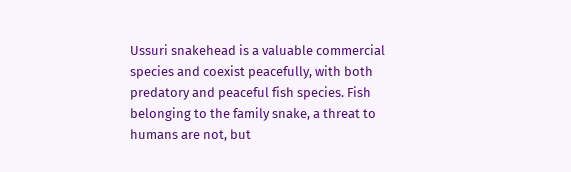Ussuri snakehead is a valuable commercial species and coexist peacefully, with both predatory and peaceful fish species. Fish belonging to the family snake, a threat to humans are not, but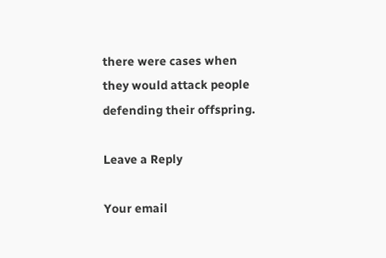there were cases when they would attack people defending their offspring.

Leave a Reply

Your email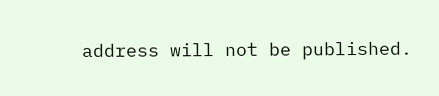address will not be published.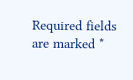Required fields are marked *